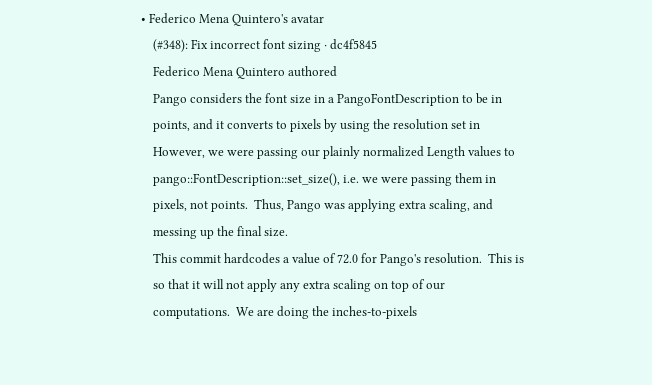• Federico Mena Quintero's avatar
    (#348): Fix incorrect font sizing · dc4f5845
    Federico Mena Quintero authored
    Pango considers the font size in a PangoFontDescription to be in
    points, and it converts to pixels by using the resolution set in
    However, we were passing our plainly normalized Length values to
    pango::FontDescription::set_size(), i.e. we were passing them in
    pixels, not points.  Thus, Pango was applying extra scaling, and
    messing up the final size.
    This commit hardcodes a value of 72.0 for Pango's resolution.  This is
    so that it will not apply any extra scaling on top of our
    computations.  We are doing the inches-to-pixels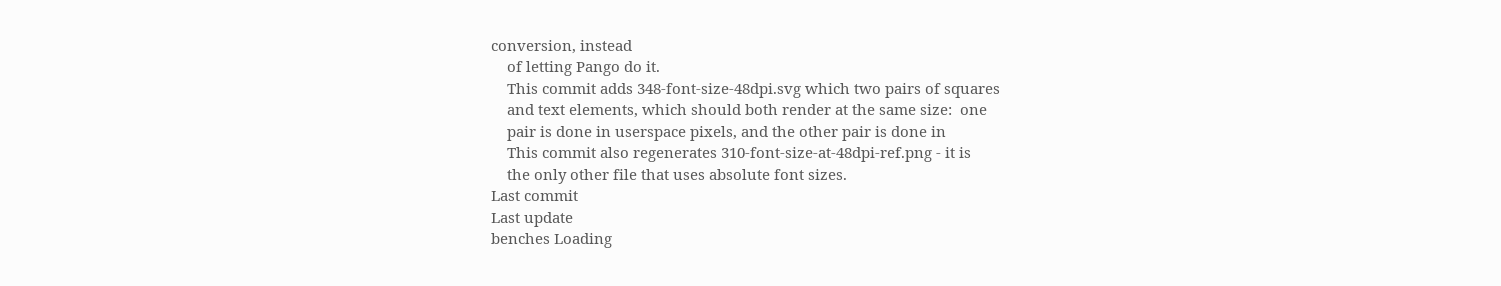conversion, instead
    of letting Pango do it.
    This commit adds 348-font-size-48dpi.svg which two pairs of squares
    and text elements, which should both render at the same size:  one
    pair is done in userspace pixels, and the other pair is done in
    This commit also regenerates 310-font-size-at-48dpi-ref.png - it is
    the only other file that uses absolute font sizes.
Last commit
Last update
benches Loading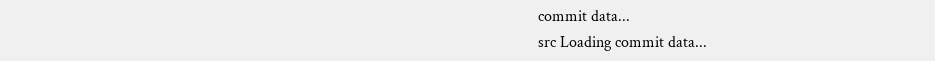commit data...
src Loading commit data...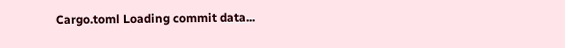Cargo.toml Loading commit data...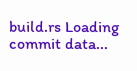build.rs Loading commit data...